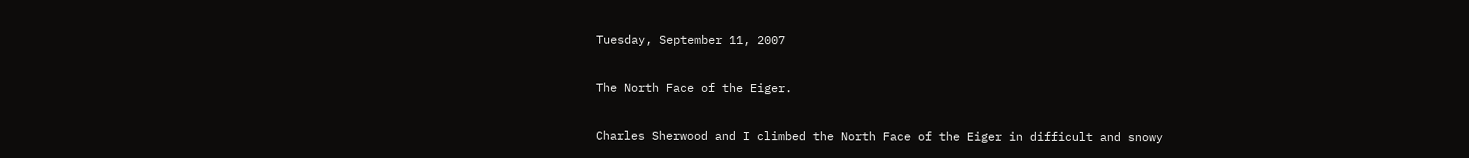Tuesday, September 11, 2007

The North Face of the Eiger.

Charles Sherwood and I climbed the North Face of the Eiger in difficult and snowy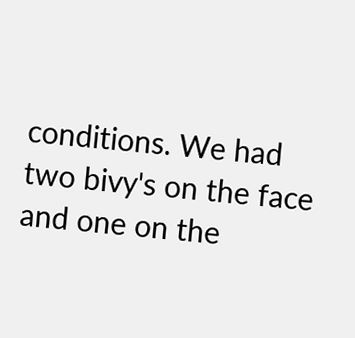conditions. We had two bivy's on the face and one on the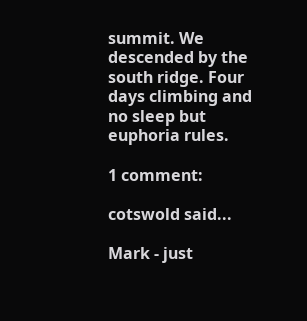summit. We descended by the south ridge. Four days climbing and no sleep but euphoria rules.

1 comment:

cotswold said...

Mark - just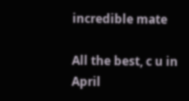incredible mate

All the best, c u in April